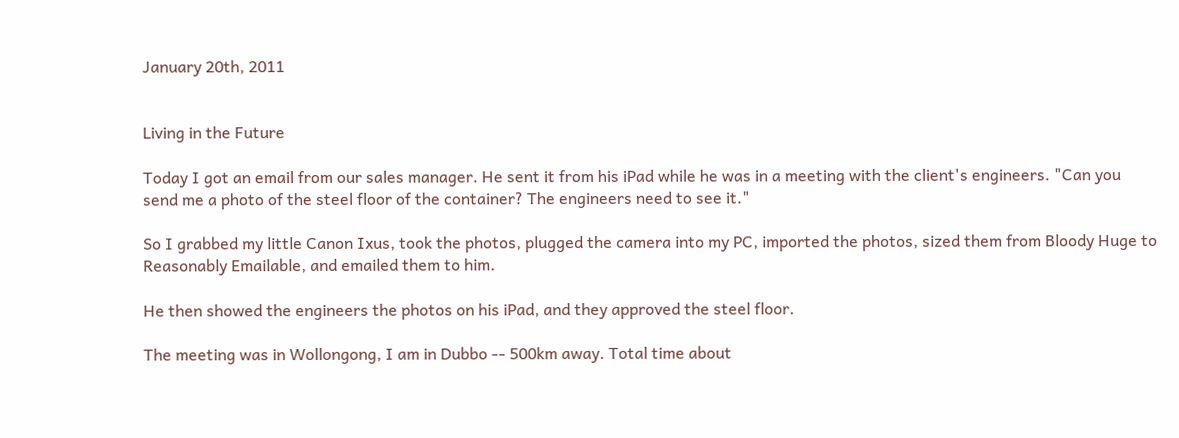January 20th, 2011


Living in the Future

Today I got an email from our sales manager. He sent it from his iPad while he was in a meeting with the client's engineers. "Can you send me a photo of the steel floor of the container? The engineers need to see it."

So I grabbed my little Canon Ixus, took the photos, plugged the camera into my PC, imported the photos, sized them from Bloody Huge to Reasonably Emailable, and emailed them to him.

He then showed the engineers the photos on his iPad, and they approved the steel floor.

The meeting was in Wollongong, I am in Dubbo -- 500km away. Total time about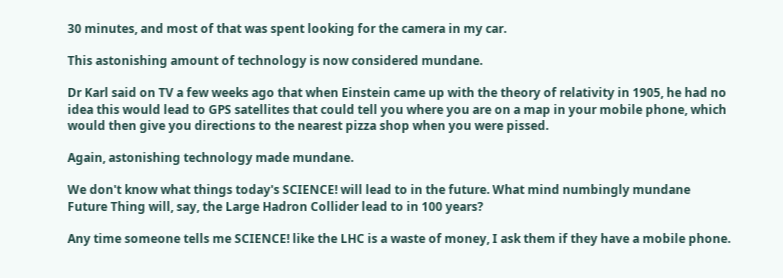30 minutes, and most of that was spent looking for the camera in my car.

This astonishing amount of technology is now considered mundane.

Dr Karl said on TV a few weeks ago that when Einstein came up with the theory of relativity in 1905, he had no idea this would lead to GPS satellites that could tell you where you are on a map in your mobile phone, which would then give you directions to the nearest pizza shop when you were pissed.

Again, astonishing technology made mundane.

We don't know what things today's SCIENCE! will lead to in the future. What mind numbingly mundane Future Thing will, say, the Large Hadron Collider lead to in 100 years?

Any time someone tells me SCIENCE! like the LHC is a waste of money, I ask them if they have a mobile phone.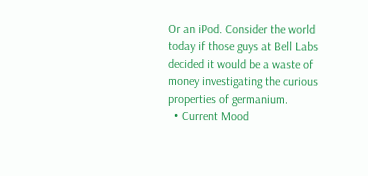Or an iPod. Consider the world today if those guys at Bell Labs decided it would be a waste of money investigating the curious properties of germanium.
  • Current Mood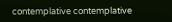contemplative contemplative